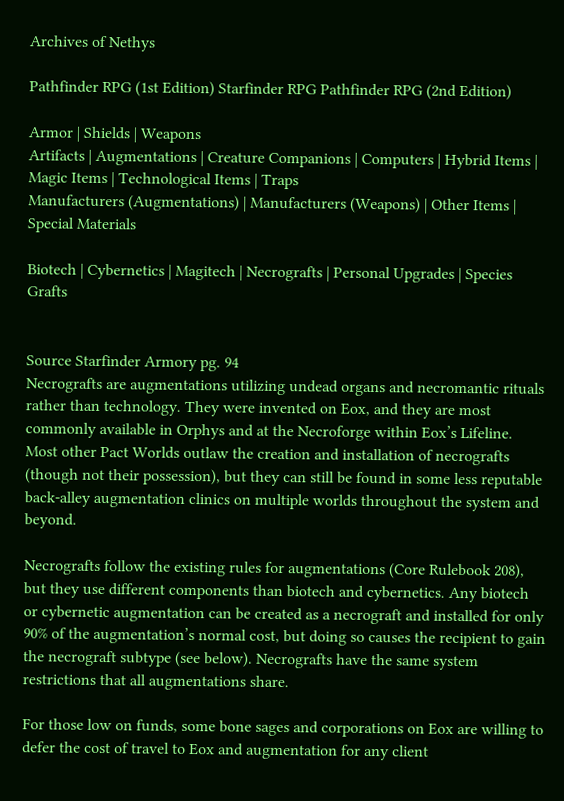Archives of Nethys

Pathfinder RPG (1st Edition) Starfinder RPG Pathfinder RPG (2nd Edition)

Armor | Shields | Weapons
Artifacts | Augmentations | Creature Companions | Computers | Hybrid Items | Magic Items | Technological Items | Traps
Manufacturers (Augmentations) | Manufacturers (Weapons) | Other Items | Special Materials

Biotech | Cybernetics | Magitech | Necrografts | Personal Upgrades | Species Grafts


Source Starfinder Armory pg. 94
Necrografts are augmentations utilizing undead organs and necromantic rituals rather than technology. They were invented on Eox, and they are most commonly available in Orphys and at the Necroforge within Eox’s Lifeline. Most other Pact Worlds outlaw the creation and installation of necrografts (though not their possession), but they can still be found in some less reputable back-alley augmentation clinics on multiple worlds throughout the system and beyond.

Necrografts follow the existing rules for augmentations (Core Rulebook 208), but they use different components than biotech and cybernetics. Any biotech or cybernetic augmentation can be created as a necrograft and installed for only 90% of the augmentation’s normal cost, but doing so causes the recipient to gain the necrograft subtype (see below). Necrografts have the same system restrictions that all augmentations share.

For those low on funds, some bone sages and corporations on Eox are willing to defer the cost of travel to Eox and augmentation for any client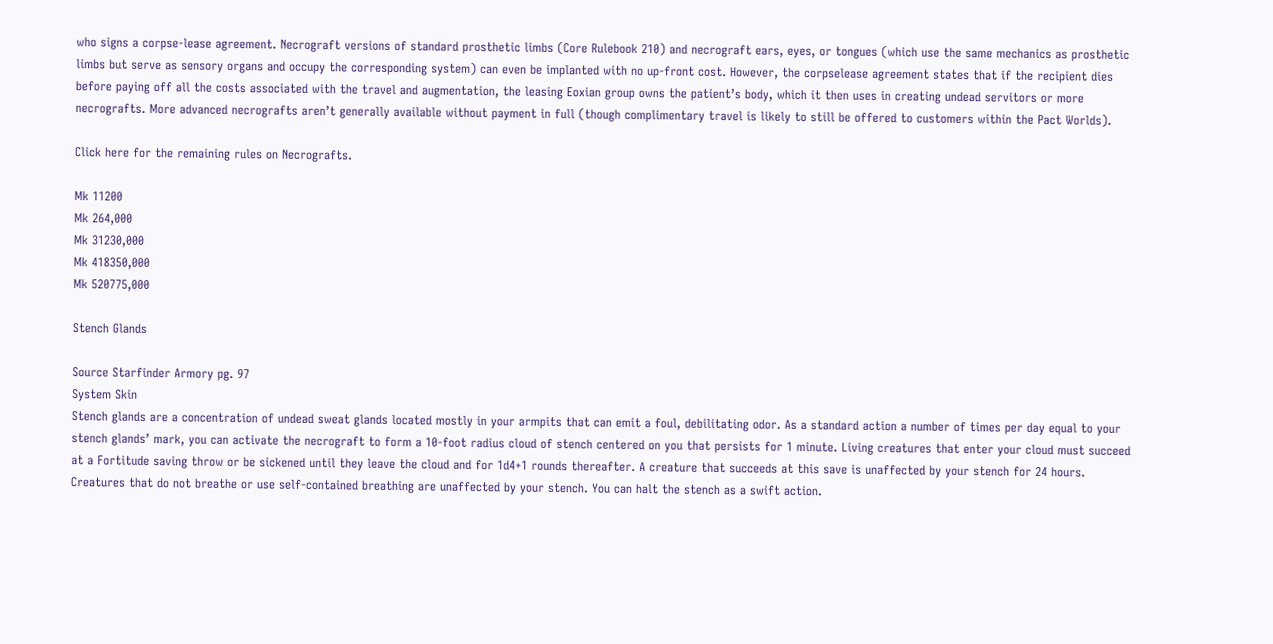who signs a corpse-lease agreement. Necrograft versions of standard prosthetic limbs (Core Rulebook 210) and necrograft ears, eyes, or tongues (which use the same mechanics as prosthetic limbs but serve as sensory organs and occupy the corresponding system) can even be implanted with no up-front cost. However, the corpselease agreement states that if the recipient dies before paying off all the costs associated with the travel and augmentation, the leasing Eoxian group owns the patient’s body, which it then uses in creating undead servitors or more necrografts. More advanced necrografts aren’t generally available without payment in full (though complimentary travel is likely to still be offered to customers within the Pact Worlds).

Click here for the remaining rules on Necrografts.

Mk 11200
Mk 264,000
Mk 31230,000
Mk 418350,000
Mk 520775,000

Stench Glands

Source Starfinder Armory pg. 97
System Skin
Stench glands are a concentration of undead sweat glands located mostly in your armpits that can emit a foul, debilitating odor. As a standard action a number of times per day equal to your stench glands’ mark, you can activate the necrograft to form a 10-foot radius cloud of stench centered on you that persists for 1 minute. Living creatures that enter your cloud must succeed at a Fortitude saving throw or be sickened until they leave the cloud and for 1d4+1 rounds thereafter. A creature that succeeds at this save is unaffected by your stench for 24 hours. Creatures that do not breathe or use self-contained breathing are unaffected by your stench. You can halt the stench as a swift action.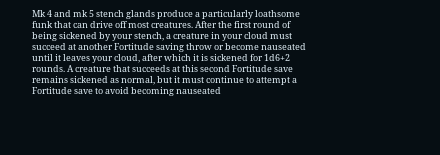Mk 4 and mk 5 stench glands produce a particularly loathsome funk that can drive off most creatures. After the first round of being sickened by your stench, a creature in your cloud must succeed at another Fortitude saving throw or become nauseated until it leaves your cloud, after which it is sickened for 1d6+2 rounds. A creature that succeeds at this second Fortitude save remains sickened as normal, but it must continue to attempt a Fortitude save to avoid becoming nauseated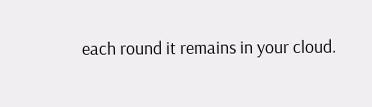each round it remains in your cloud.